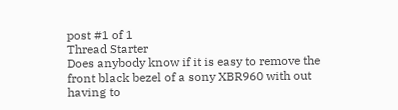post #1 of 1
Thread Starter
Does anybody know if it is easy to remove the front black bezel of a sony XBR960 with out having to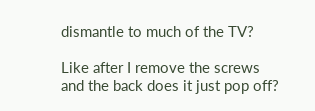dismantle to much of the TV?

Like after I remove the screws and the back does it just pop off?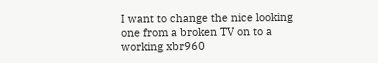I want to change the nice looking one from a broken TV on to a working xbr960